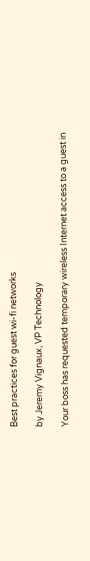Best practices for guest wi-fi networks

by Jeremy Vignaux, VP Technology

Your boss has requested temporary wireless Internet access to a guest in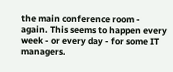the main conference room - again. This seems to happen every week - or every day - for some IT managers.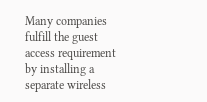Many companies fulfill the guest access requirement by installing a separate wireless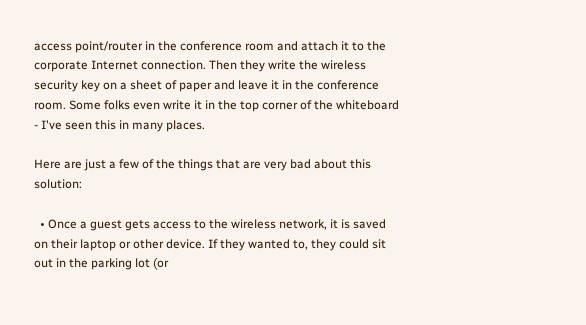access point/router in the conference room and attach it to the corporate Internet connection. Then they write the wireless security key on a sheet of paper and leave it in the conference room. Some folks even write it in the top corner of the whiteboard - I've seen this in many places.

Here are just a few of the things that are very bad about this solution:

  • Once a guest gets access to the wireless network, it is saved on their laptop or other device. If they wanted to, they could sit out in the parking lot (or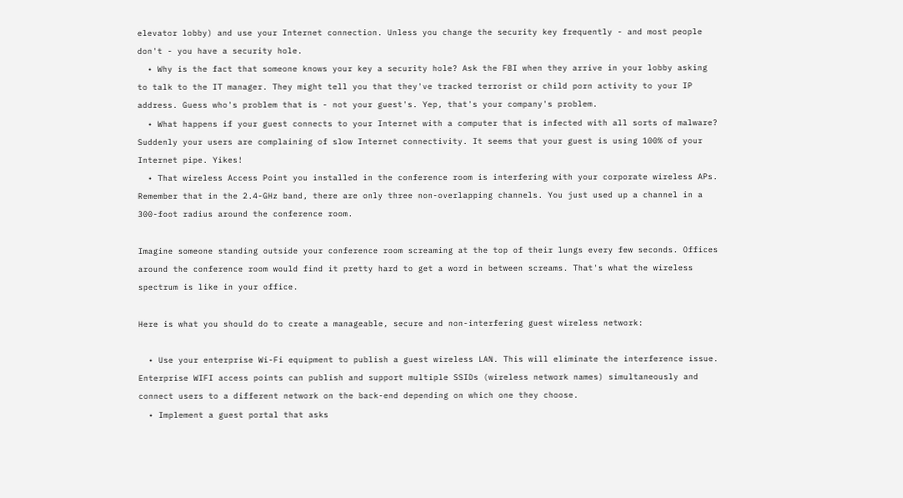elevator lobby) and use your Internet connection. Unless you change the security key frequently - and most people don't - you have a security hole.
  • Why is the fact that someone knows your key a security hole? Ask the FBI when they arrive in your lobby asking to talk to the IT manager. They might tell you that they've tracked terrorist or child porn activity to your IP address. Guess who's problem that is - not your guest's. Yep, that's your company's problem.
  • What happens if your guest connects to your Internet with a computer that is infected with all sorts of malware? Suddenly your users are complaining of slow Internet connectivity. It seems that your guest is using 100% of your Internet pipe. Yikes!
  • That wireless Access Point you installed in the conference room is interfering with your corporate wireless APs. Remember that in the 2.4-GHz band, there are only three non-overlapping channels. You just used up a channel in a 300-foot radius around the conference room.

Imagine someone standing outside your conference room screaming at the top of their lungs every few seconds. Offices around the conference room would find it pretty hard to get a word in between screams. That's what the wireless spectrum is like in your office.

Here is what you should do to create a manageable, secure and non-interfering guest wireless network:

  • Use your enterprise Wi-Fi equipment to publish a guest wireless LAN. This will eliminate the interference issue. Enterprise WIFI access points can publish and support multiple SSIDs (wireless network names) simultaneously and connect users to a different network on the back-end depending on which one they choose.
  • Implement a guest portal that asks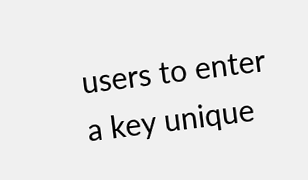users to enter a key unique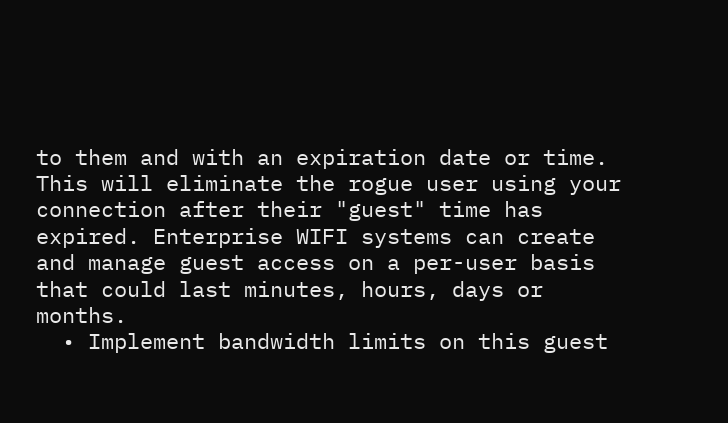to them and with an expiration date or time. This will eliminate the rogue user using your connection after their "guest" time has expired. Enterprise WIFI systems can create and manage guest access on a per-user basis that could last minutes, hours, days or months.
  • Implement bandwidth limits on this guest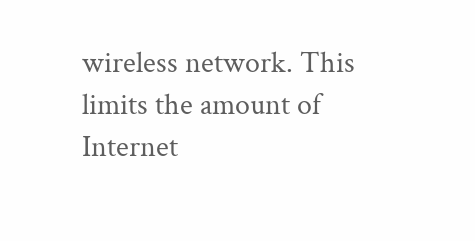wireless network. This limits the amount of Internet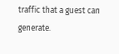traffic that a guest can generate.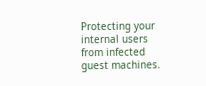Protecting your internal users from infected guest machines.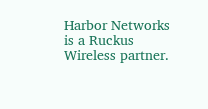Harbor Networks is a Ruckus Wireless partner.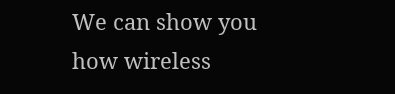We can show you how wireless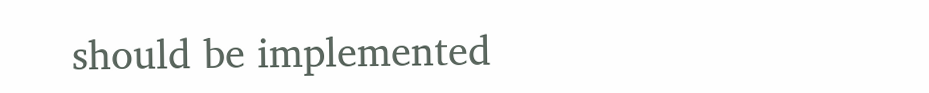should be implemented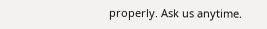properly. Ask us anytime.